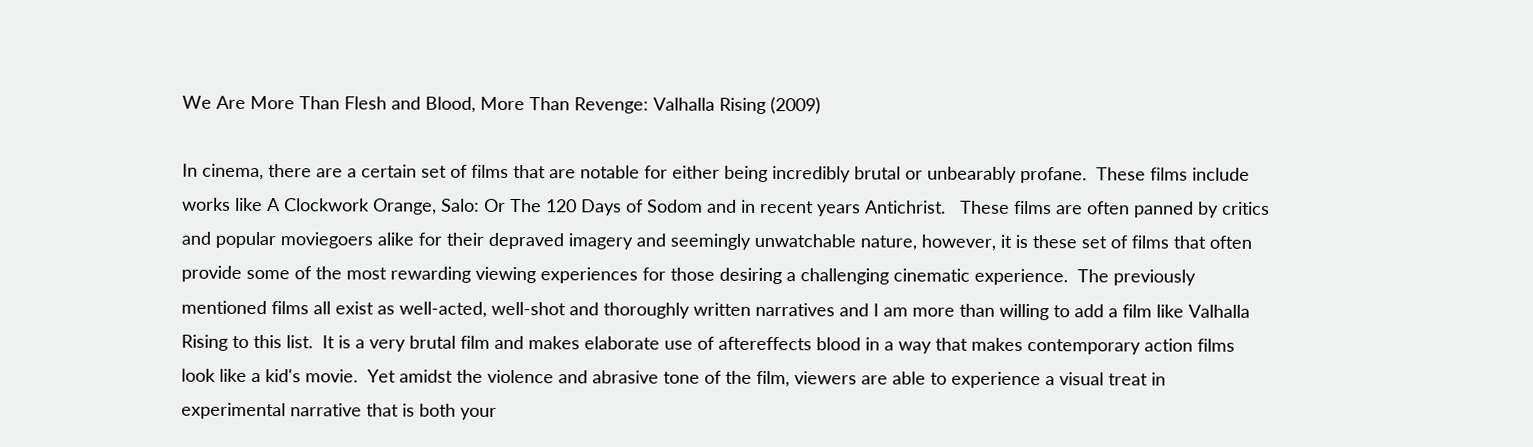We Are More Than Flesh and Blood, More Than Revenge: Valhalla Rising (2009)

In cinema, there are a certain set of films that are notable for either being incredibly brutal or unbearably profane.  These films include works like A Clockwork Orange, Salo: Or The 120 Days of Sodom and in recent years Antichrist.   These films are often panned by critics and popular moviegoers alike for their depraved imagery and seemingly unwatchable nature, however, it is these set of films that often provide some of the most rewarding viewing experiences for those desiring a challenging cinematic experience.  The previously mentioned films all exist as well-acted, well-shot and thoroughly written narratives and I am more than willing to add a film like Valhalla Rising to this list.  It is a very brutal film and makes elaborate use of aftereffects blood in a way that makes contemporary action films look like a kid's movie.  Yet amidst the violence and abrasive tone of the film, viewers are able to experience a visual treat in experimental narrative that is both your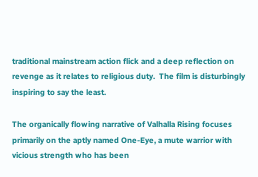traditional mainstream action flick and a deep reflection on revenge as it relates to religious duty.  The film is disturbingly inspiring to say the least.

The organically flowing narrative of Valhalla Rising focuses primarily on the aptly named One-Eye, a mute warrior with vicious strength who has been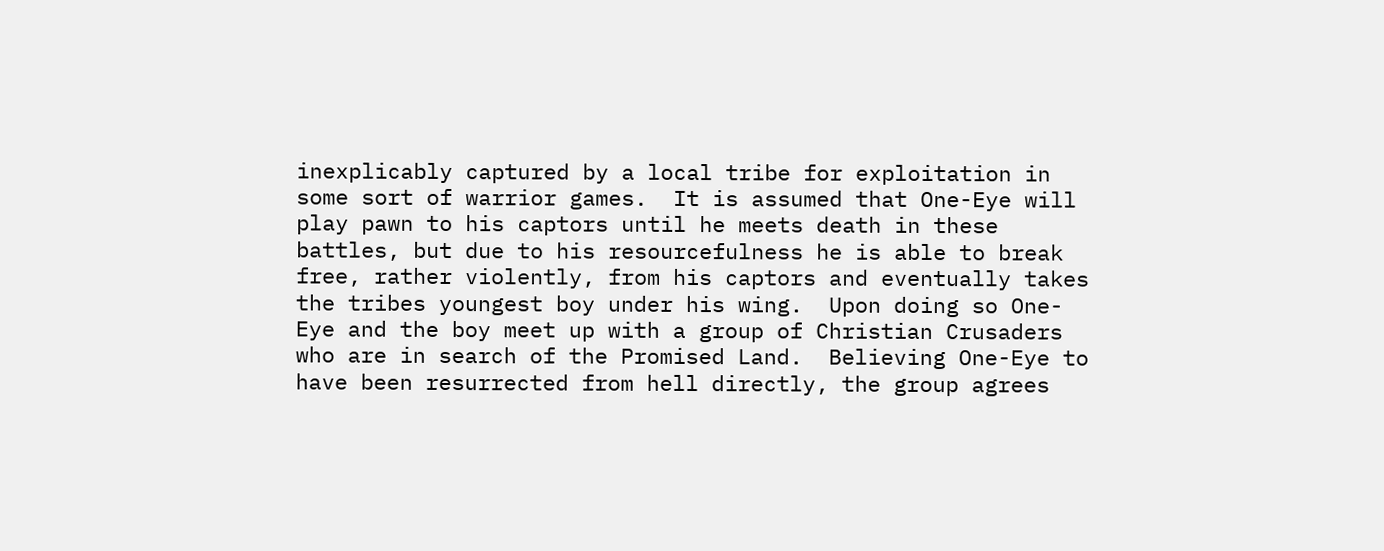inexplicably captured by a local tribe for exploitation in some sort of warrior games.  It is assumed that One-Eye will play pawn to his captors until he meets death in these battles, but due to his resourcefulness he is able to break free, rather violently, from his captors and eventually takes the tribes youngest boy under his wing.  Upon doing so One-Eye and the boy meet up with a group of Christian Crusaders who are in search of the Promised Land.  Believing One-Eye to have been resurrected from hell directly, the group agrees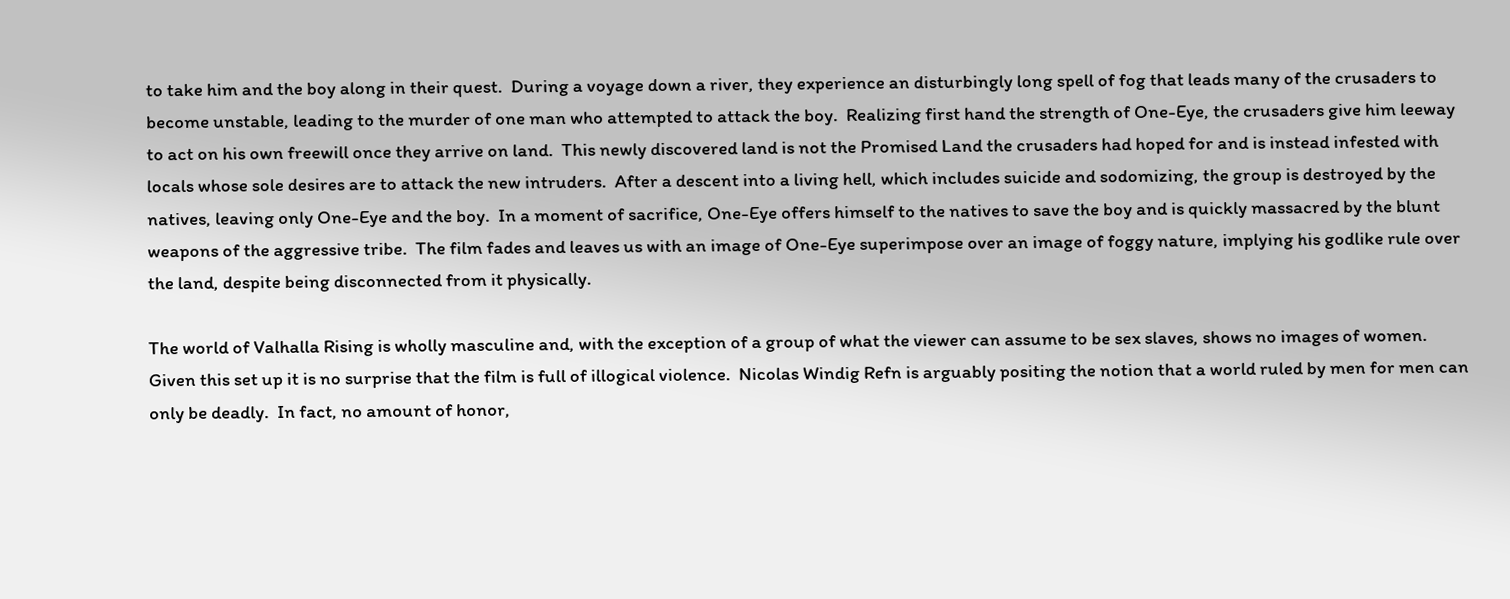to take him and the boy along in their quest.  During a voyage down a river, they experience an disturbingly long spell of fog that leads many of the crusaders to become unstable, leading to the murder of one man who attempted to attack the boy.  Realizing first hand the strength of One-Eye, the crusaders give him leeway to act on his own freewill once they arrive on land.  This newly discovered land is not the Promised Land the crusaders had hoped for and is instead infested with locals whose sole desires are to attack the new intruders.  After a descent into a living hell, which includes suicide and sodomizing, the group is destroyed by the natives, leaving only One-Eye and the boy.  In a moment of sacrifice, One-Eye offers himself to the natives to save the boy and is quickly massacred by the blunt weapons of the aggressive tribe.  The film fades and leaves us with an image of One-Eye superimpose over an image of foggy nature, implying his godlike rule over the land, despite being disconnected from it physically.

The world of Valhalla Rising is wholly masculine and, with the exception of a group of what the viewer can assume to be sex slaves, shows no images of women.  Given this set up it is no surprise that the film is full of illogical violence.  Nicolas Windig Refn is arguably positing the notion that a world ruled by men for men can only be deadly.  In fact, no amount of honor,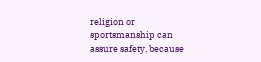religion or sportsmanship can assure safety, because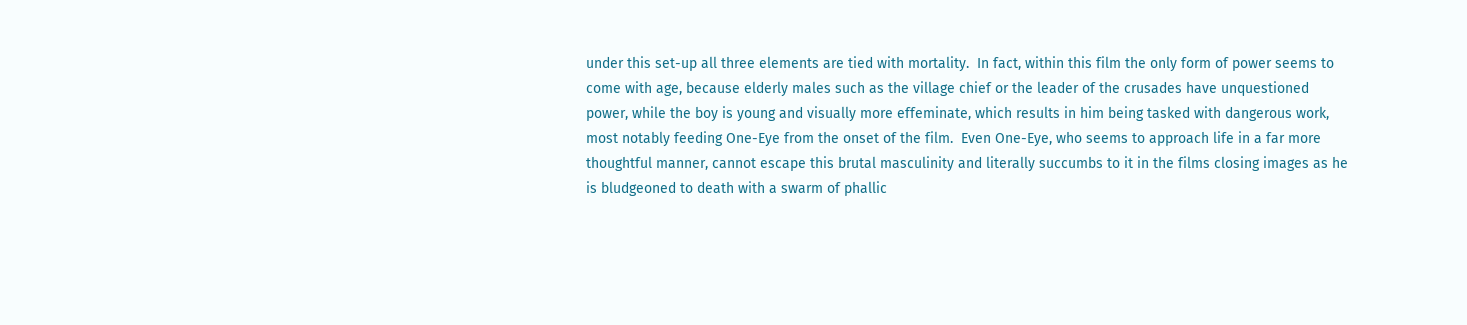under this set-up all three elements are tied with mortality.  In fact, within this film the only form of power seems to come with age, because elderly males such as the village chief or the leader of the crusades have unquestioned power, while the boy is young and visually more effeminate, which results in him being tasked with dangerous work, most notably feeding One-Eye from the onset of the film.  Even One-Eye, who seems to approach life in a far more thoughtful manner, cannot escape this brutal masculinity and literally succumbs to it in the films closing images as he is bludgeoned to death with a swarm of phallic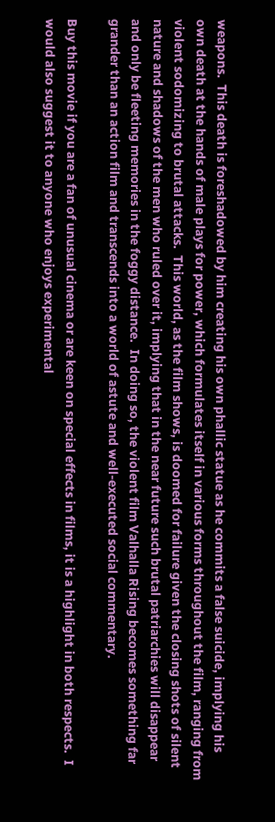weapons.  This death is foreshadowed by him creating his own phallic statue as he commits a false suicide, implying his own death at the hands of male plays for power, which formulates itself in various forms throughout the film, ranging from violent sodomizing to brutal attacks.  This world, as the film shows, is doomed for failure given the closing shots of silent nature and shadows of the men who ruled over it, implying that in the near future such brutal patriarchies will disappear and only be fleeting memories in the foggy distance.  In doing so, the violent film Valhalla Rising becomes something far grander than an action film and transcends into a world of astute and well-executed social commentary.

Buy this movie if you are a fan of unusual cinema or are keen on special effects in films, it is a highlight in both respects.  I would also suggest it to anyone who enjoys experimental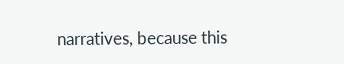narratives, because this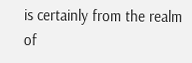is certainly from the realm of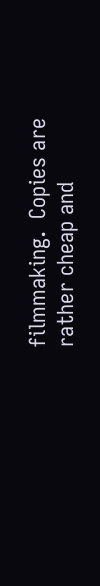filmmaking.  Copies are rather cheap and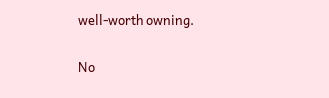well-worth owning.

No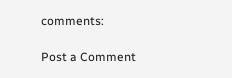comments:

Post a Comment